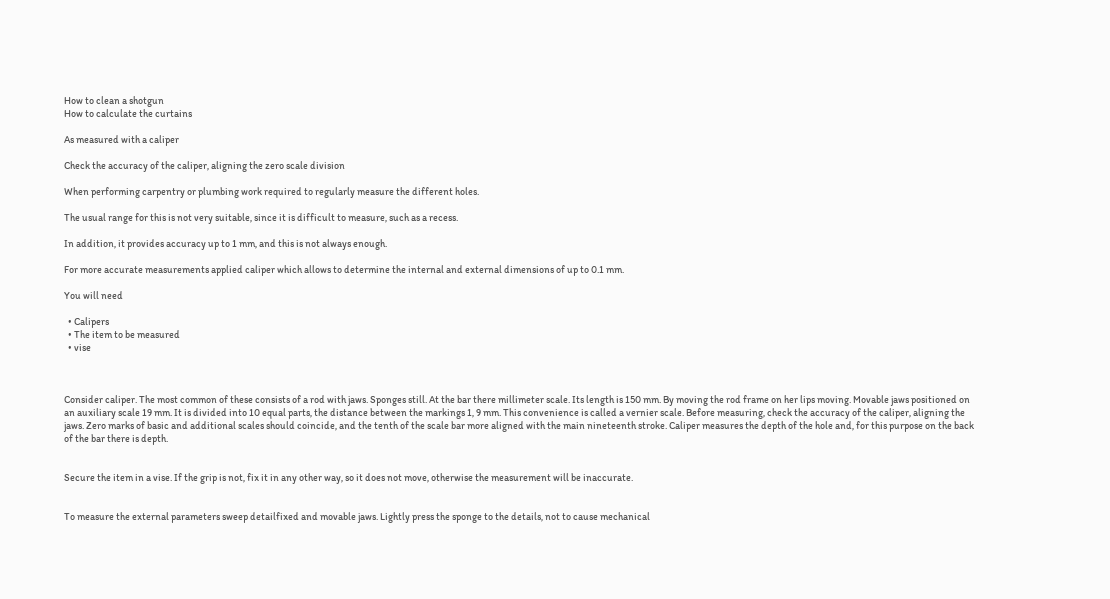How to clean a shotgun
How to calculate the curtains

As measured with a caliper

Check the accuracy of the caliper, aligning the zero scale division

When performing carpentry or plumbing work required to regularly measure the different holes.

The usual range for this is not very suitable, since it is difficult to measure, such as a recess.

In addition, it provides accuracy up to 1 mm, and this is not always enough.

For more accurate measurements applied caliper which allows to determine the internal and external dimensions of up to 0.1 mm.

You will need

  • Calipers
  • The item to be measured
  • vise



Consider caliper. The most common of these consists of a rod with jaws. Sponges still. At the bar there millimeter scale. Its length is 150 mm. By moving the rod frame on her lips moving. Movable jaws positioned on an auxiliary scale 19 mm. It is divided into 10 equal parts, the distance between the markings 1, 9 mm. This convenience is called a vernier scale. Before measuring, check the accuracy of the caliper, aligning the jaws. Zero marks of basic and additional scales should coincide, and the tenth of the scale bar more aligned with the main nineteenth stroke. Caliper measures the depth of the hole and, for this purpose on the back of the bar there is depth.


Secure the item in a vise. If the grip is not, fix it in any other way, so it does not move, otherwise the measurement will be inaccurate.


To measure the external parameters sweep detailfixed and movable jaws. Lightly press the sponge to the details, not to cause mechanical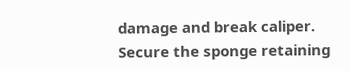damage and break caliper. Secure the sponge retaining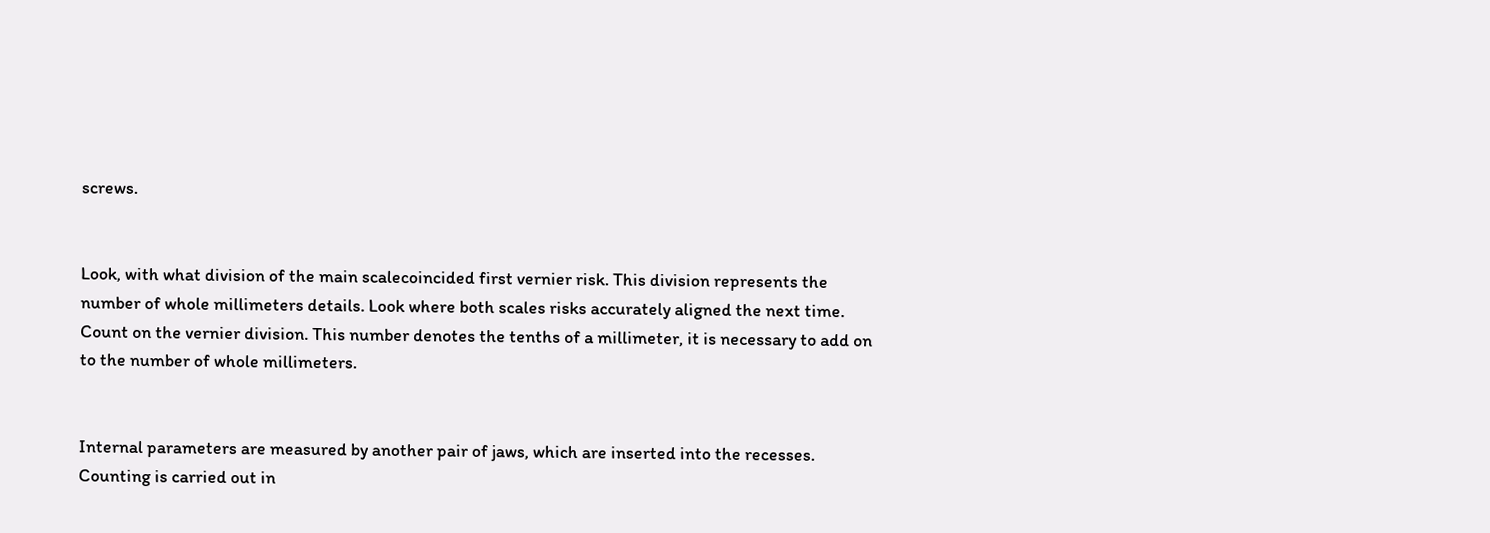screws.


Look, with what division of the main scalecoincided first vernier risk. This division represents the number of whole millimeters details. Look where both scales risks accurately aligned the next time. Count on the vernier division. This number denotes the tenths of a millimeter, it is necessary to add on to the number of whole millimeters.


Internal parameters are measured by another pair of jaws, which are inserted into the recesses. Counting is carried out in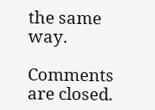the same way.

Comments are closed.